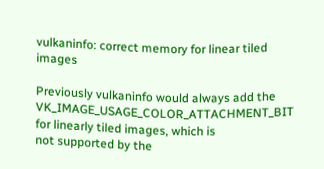vulkaninfo: correct memory for linear tiled images

Previously vulkaninfo would always add the
VK_IMAGE_USAGE_COLOR_ATTACHMENT_BIT for linearly tiled images, which is
not supported by the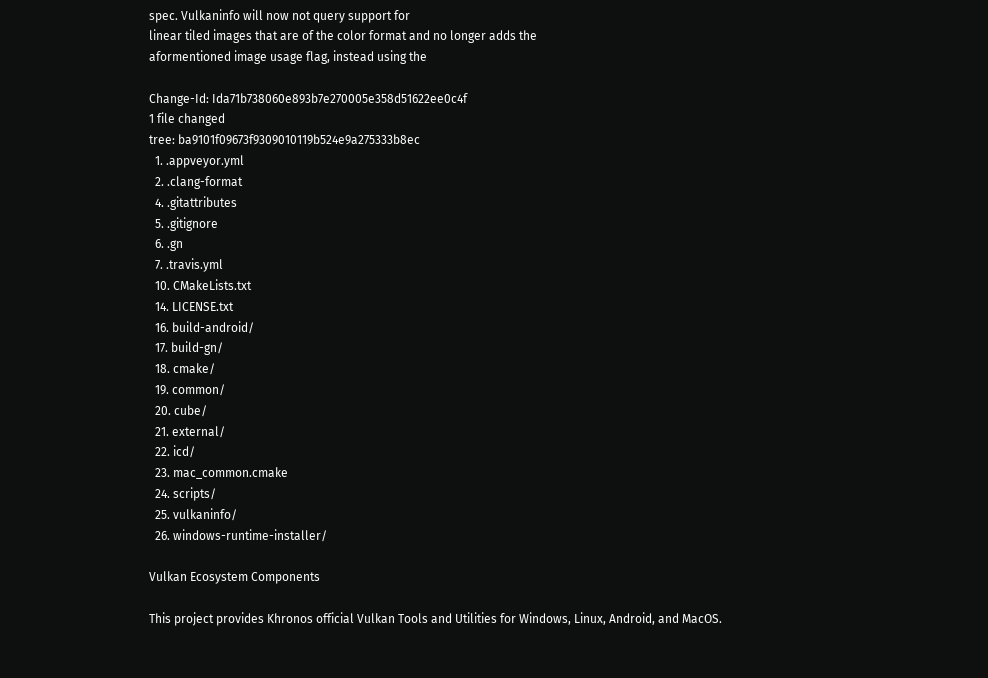spec. Vulkaninfo will now not query support for
linear tiled images that are of the color format and no longer adds the
aformentioned image usage flag, instead using the

Change-Id: Ida71b738060e893b7e270005e358d51622ee0c4f
1 file changed
tree: ba9101f09673f9309010119b524e9a275333b8ec
  1. .appveyor.yml
  2. .clang-format
  4. .gitattributes
  5. .gitignore
  6. .gn
  7. .travis.yml
  10. CMakeLists.txt
  14. LICENSE.txt
  16. build-android/
  17. build-gn/
  18. cmake/
  19. common/
  20. cube/
  21. external/
  22. icd/
  23. mac_common.cmake
  24. scripts/
  25. vulkaninfo/
  26. windows-runtime-installer/

Vulkan Ecosystem Components

This project provides Khronos official Vulkan Tools and Utilities for Windows, Linux, Android, and MacOS.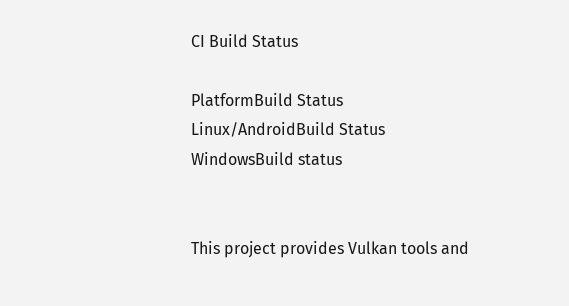CI Build Status

PlatformBuild Status
Linux/AndroidBuild Status
WindowsBuild status


This project provides Vulkan tools and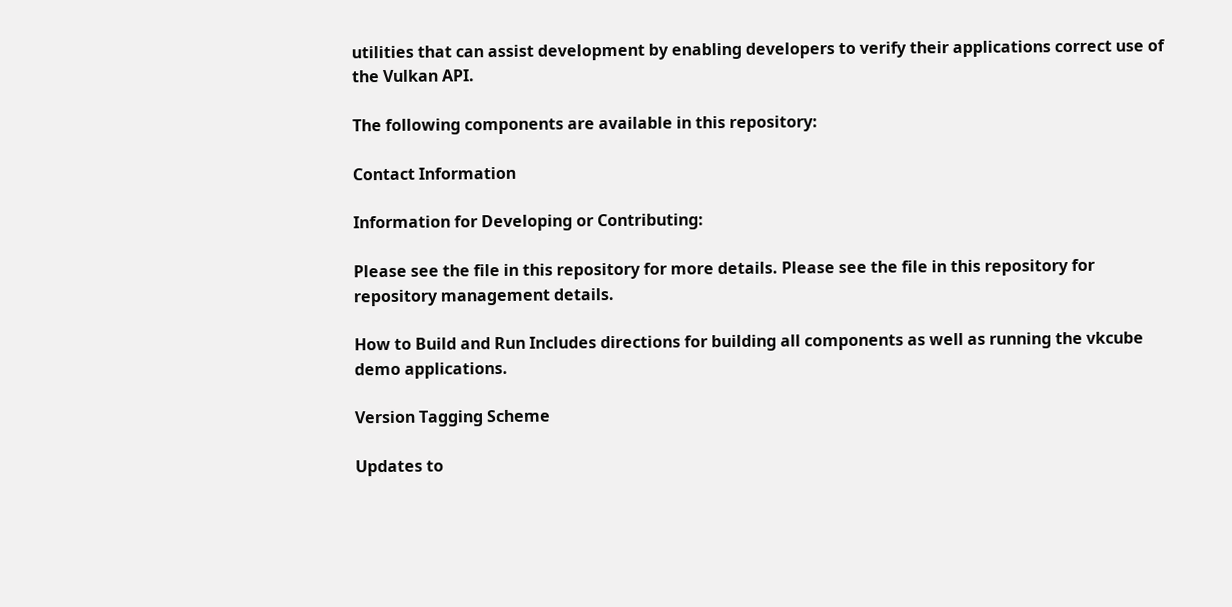utilities that can assist development by enabling developers to verify their applications correct use of the Vulkan API.

The following components are available in this repository:

Contact Information

Information for Developing or Contributing:

Please see the file in this repository for more details. Please see the file in this repository for repository management details.

How to Build and Run Includes directions for building all components as well as running the vkcube demo applications.

Version Tagging Scheme

Updates to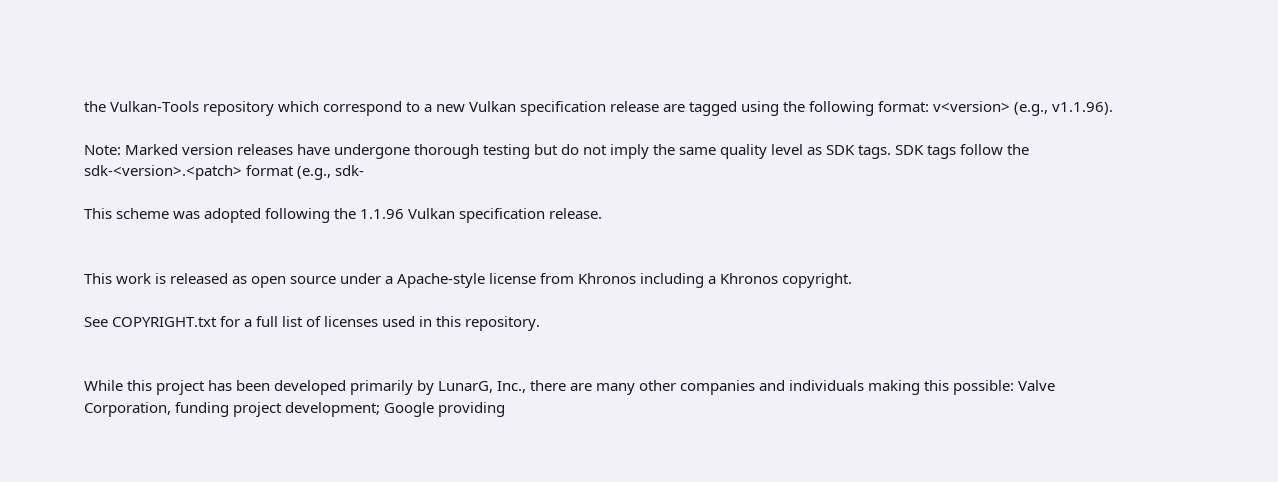the Vulkan-Tools repository which correspond to a new Vulkan specification release are tagged using the following format: v<version> (e.g., v1.1.96).

Note: Marked version releases have undergone thorough testing but do not imply the same quality level as SDK tags. SDK tags follow the sdk-<version>.<patch> format (e.g., sdk-

This scheme was adopted following the 1.1.96 Vulkan specification release.


This work is released as open source under a Apache-style license from Khronos including a Khronos copyright.

See COPYRIGHT.txt for a full list of licenses used in this repository.


While this project has been developed primarily by LunarG, Inc., there are many other companies and individuals making this possible: Valve Corporation, funding project development; Google providing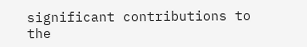significant contributions to the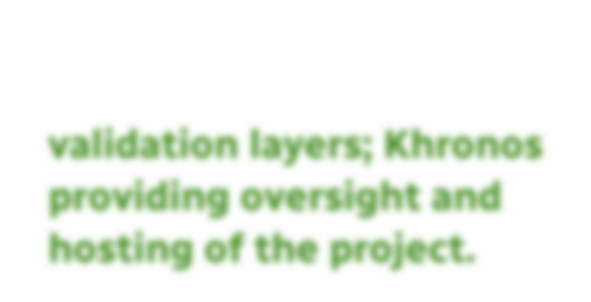validation layers; Khronos providing oversight and hosting of the project.